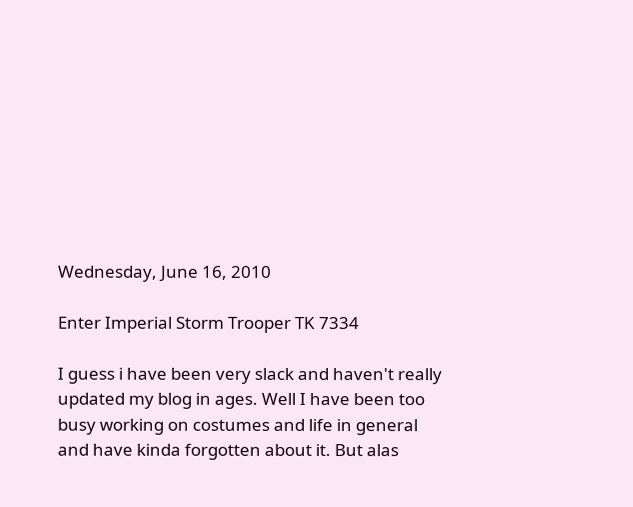Wednesday, June 16, 2010

Enter Imperial Storm Trooper TK 7334

I guess i have been very slack and haven't really updated my blog in ages. Well I have been too busy working on costumes and life in general and have kinda forgotten about it. But alas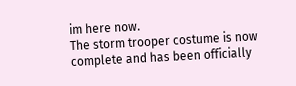im here now.
The storm trooper costume is now complete and has been officially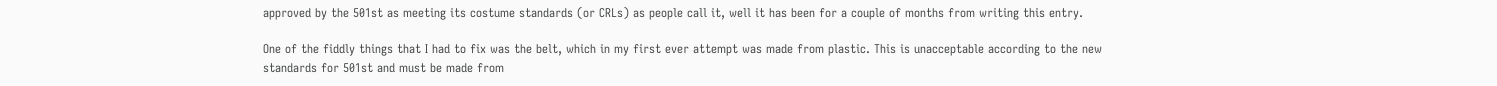approved by the 501st as meeting its costume standards (or CRLs) as people call it, well it has been for a couple of months from writing this entry.

One of the fiddly things that I had to fix was the belt, which in my first ever attempt was made from plastic. This is unacceptable according to the new standards for 501st and must be made from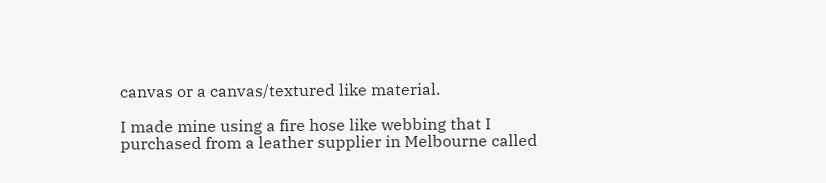canvas or a canvas/textured like material.

I made mine using a fire hose like webbing that I purchased from a leather supplier in Melbourne called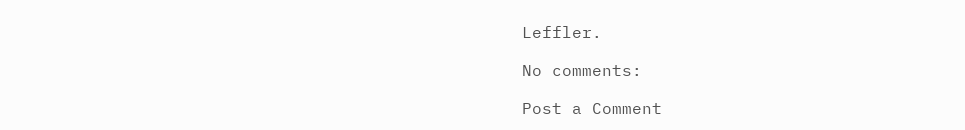Leffler.

No comments:

Post a Comment